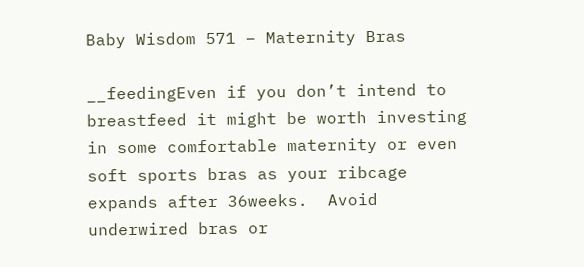Baby Wisdom 571 – Maternity Bras

__feedingEven if you don’t intend to breastfeed it might be worth investing in some comfortable maternity or even soft sports bras as your ribcage expands after 36weeks.  Avoid underwired bras or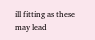ill fitting as these may lead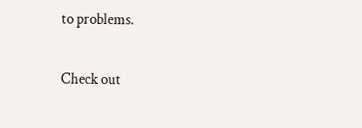to problems.

Check out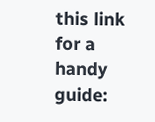this link for a handy guide: